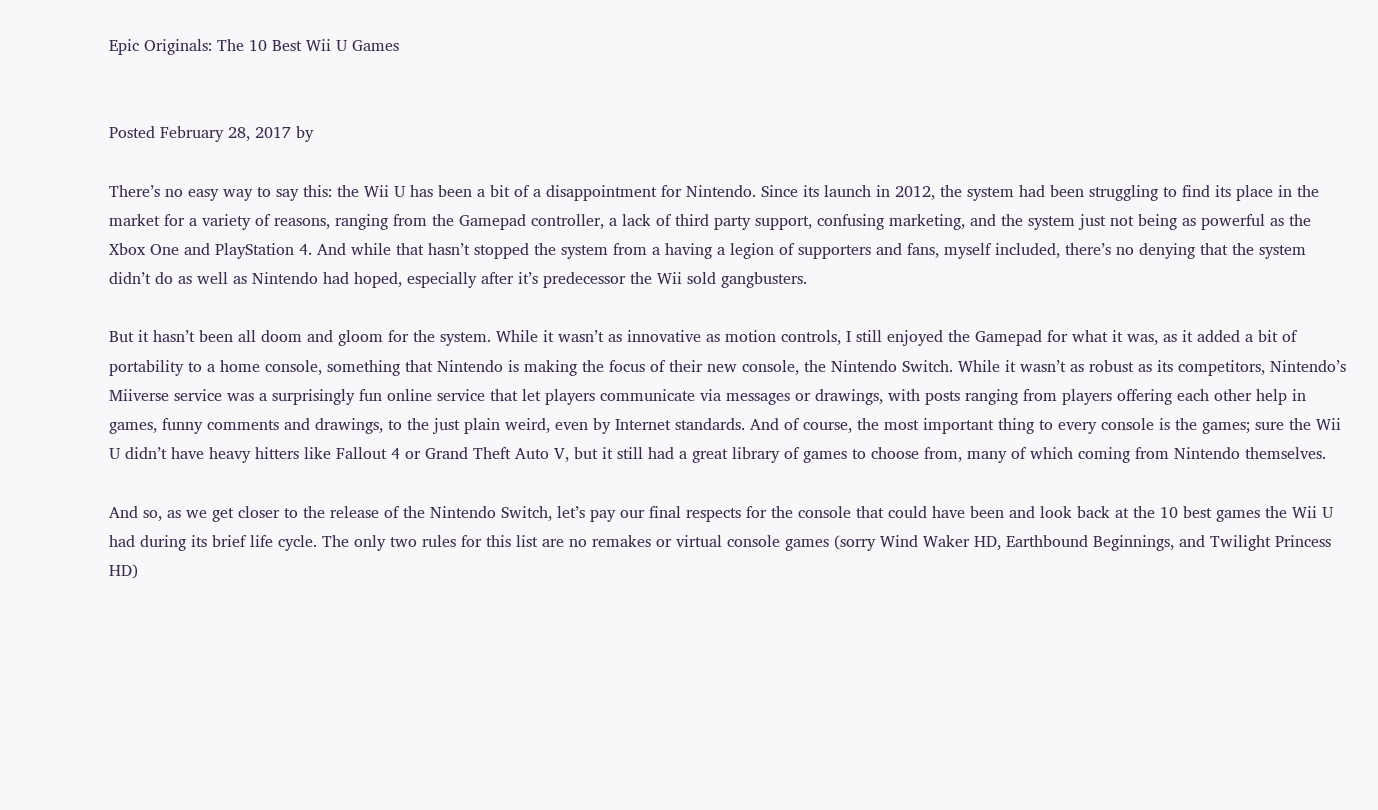Epic Originals: The 10 Best Wii U Games


Posted February 28, 2017 by

There’s no easy way to say this: the Wii U has been a bit of a disappointment for Nintendo. Since its launch in 2012, the system had been struggling to find its place in the market for a variety of reasons, ranging from the Gamepad controller, a lack of third party support, confusing marketing, and the system just not being as powerful as the Xbox One and PlayStation 4. And while that hasn’t stopped the system from a having a legion of supporters and fans, myself included, there’s no denying that the system didn’t do as well as Nintendo had hoped, especially after it’s predecessor the Wii sold gangbusters.

But it hasn’t been all doom and gloom for the system. While it wasn’t as innovative as motion controls, I still enjoyed the Gamepad for what it was, as it added a bit of portability to a home console, something that Nintendo is making the focus of their new console, the Nintendo Switch. While it wasn’t as robust as its competitors, Nintendo’s Miiverse service was a surprisingly fun online service that let players communicate via messages or drawings, with posts ranging from players offering each other help in games, funny comments and drawings, to the just plain weird, even by Internet standards. And of course, the most important thing to every console is the games; sure the Wii U didn’t have heavy hitters like Fallout 4 or Grand Theft Auto V, but it still had a great library of games to choose from, many of which coming from Nintendo themselves.

And so, as we get closer to the release of the Nintendo Switch, let’s pay our final respects for the console that could have been and look back at the 10 best games the Wii U had during its brief life cycle. The only two rules for this list are no remakes or virtual console games (sorry Wind Waker HD, Earthbound Beginnings, and Twilight Princess HD)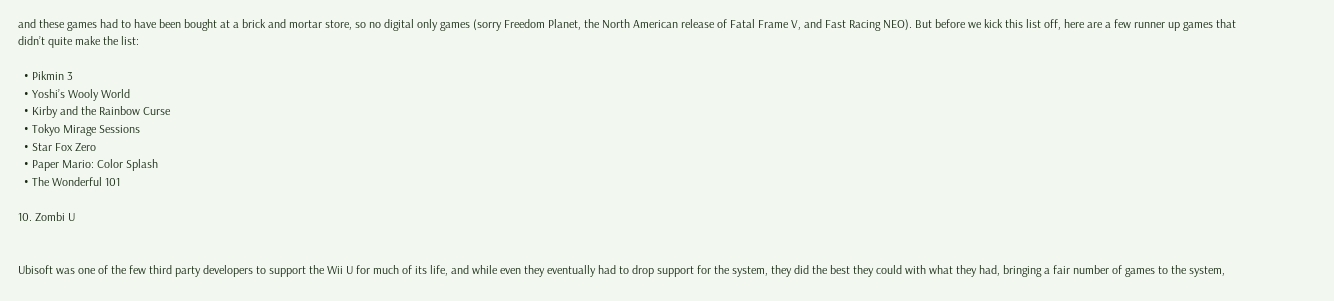and these games had to have been bought at a brick and mortar store, so no digital only games (sorry Freedom Planet, the North American release of Fatal Frame V, and Fast Racing NEO). But before we kick this list off, here are a few runner up games that didn’t quite make the list:

  • Pikmin 3
  • Yoshi’s Wooly World
  • Kirby and the Rainbow Curse
  • Tokyo Mirage Sessions
  • Star Fox Zero
  • Paper Mario: Color Splash
  • The Wonderful 101

10. Zombi U


Ubisoft was one of the few third party developers to support the Wii U for much of its life, and while even they eventually had to drop support for the system, they did the best they could with what they had, bringing a fair number of games to the system,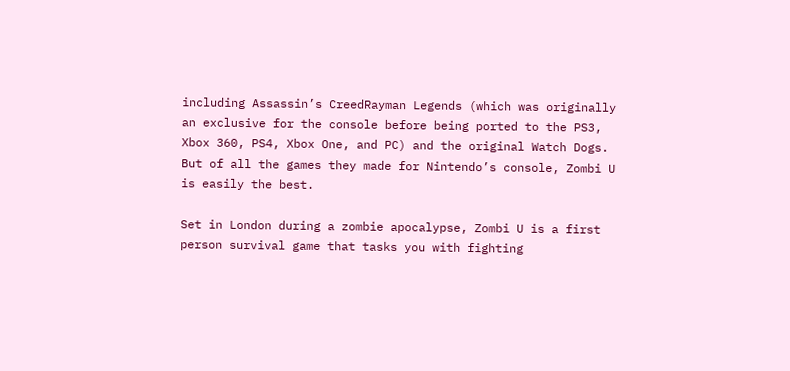including Assassin’s CreedRayman Legends (which was originally an exclusive for the console before being ported to the PS3, Xbox 360, PS4, Xbox One, and PC) and the original Watch Dogs. But of all the games they made for Nintendo’s console, Zombi U is easily the best.

Set in London during a zombie apocalypse, Zombi U is a first person survival game that tasks you with fighting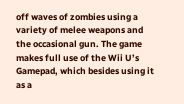off waves of zombies using a variety of melee weapons and the occasional gun. The game makes full use of the Wii U’s Gamepad, which besides using it as a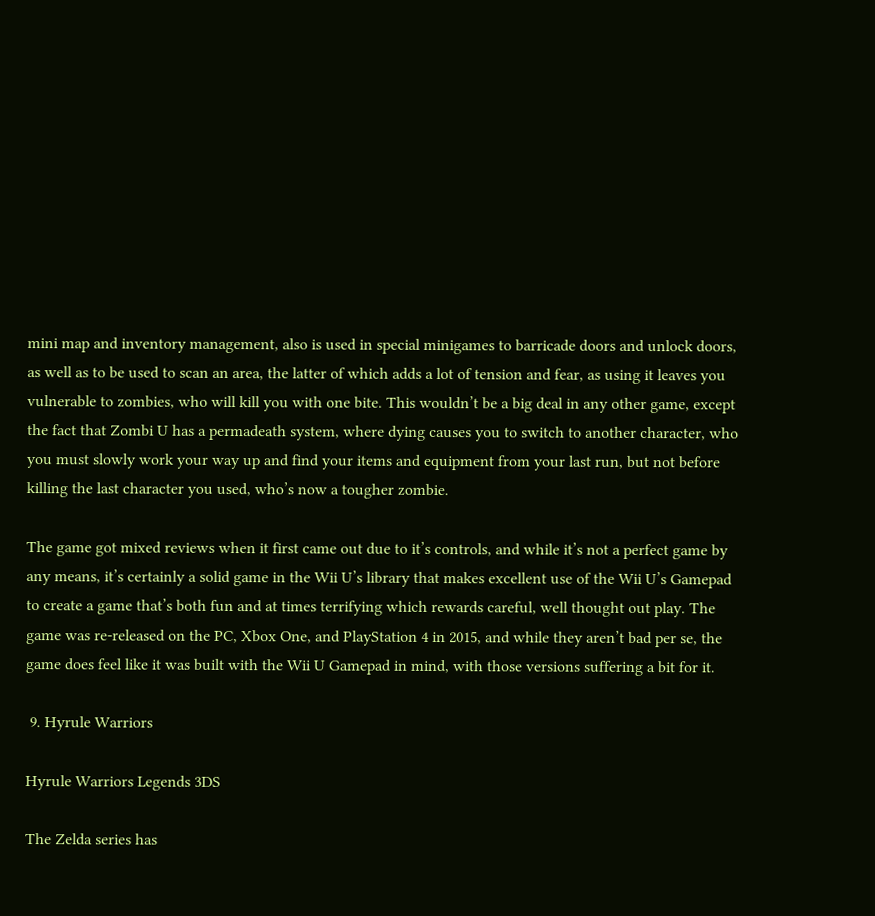mini map and inventory management, also is used in special minigames to barricade doors and unlock doors, as well as to be used to scan an area, the latter of which adds a lot of tension and fear, as using it leaves you vulnerable to zombies, who will kill you with one bite. This wouldn’t be a big deal in any other game, except the fact that Zombi U has a permadeath system, where dying causes you to switch to another character, who you must slowly work your way up and find your items and equipment from your last run, but not before killing the last character you used, who’s now a tougher zombie.

The game got mixed reviews when it first came out due to it’s controls, and while it’s not a perfect game by any means, it’s certainly a solid game in the Wii U’s library that makes excellent use of the Wii U’s Gamepad to create a game that’s both fun and at times terrifying which rewards careful, well thought out play. The game was re-released on the PC, Xbox One, and PlayStation 4 in 2015, and while they aren’t bad per se, the game does feel like it was built with the Wii U Gamepad in mind, with those versions suffering a bit for it.

 9. Hyrule Warriors

Hyrule Warriors Legends 3DS

The Zelda series has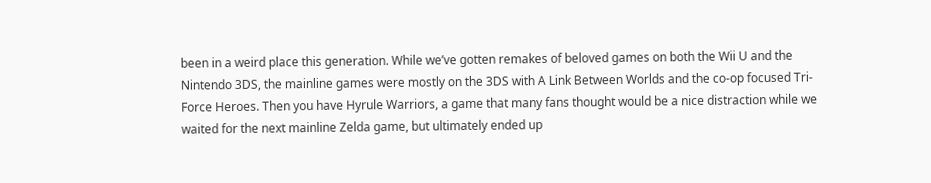been in a weird place this generation. While we’ve gotten remakes of beloved games on both the Wii U and the Nintendo 3DS, the mainline games were mostly on the 3DS with A Link Between Worlds and the co-op focused Tri-Force Heroes. Then you have Hyrule Warriors, a game that many fans thought would be a nice distraction while we waited for the next mainline Zelda game, but ultimately ended up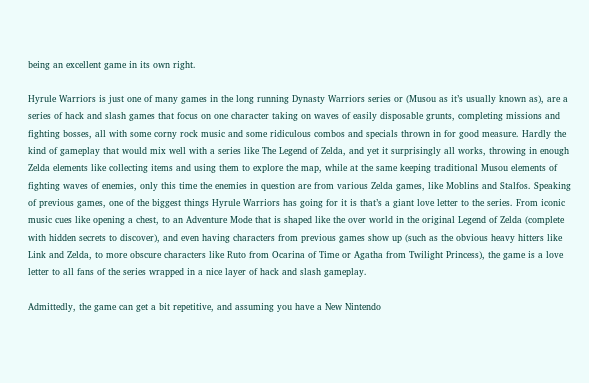being an excellent game in its own right.

Hyrule Warriors is just one of many games in the long running Dynasty Warriors series or (Musou as it’s usually known as), are a series of hack and slash games that focus on one character taking on waves of easily disposable grunts, completing missions and fighting bosses, all with some corny rock music and some ridiculous combos and specials thrown in for good measure. Hardly the kind of gameplay that would mix well with a series like The Legend of Zelda, and yet it surprisingly all works, throwing in enough Zelda elements like collecting items and using them to explore the map, while at the same keeping traditional Musou elements of fighting waves of enemies, only this time the enemies in question are from various Zelda games, like Moblins and Stalfos. Speaking of previous games, one of the biggest things Hyrule Warriors has going for it is that’s a giant love letter to the series. From iconic music cues like opening a chest, to an Adventure Mode that is shaped like the over world in the original Legend of Zelda (complete with hidden secrets to discover), and even having characters from previous games show up (such as the obvious heavy hitters like Link and Zelda, to more obscure characters like Ruto from Ocarina of Time or Agatha from Twilight Princess), the game is a love letter to all fans of the series wrapped in a nice layer of hack and slash gameplay.

Admittedly, the game can get a bit repetitive, and assuming you have a New Nintendo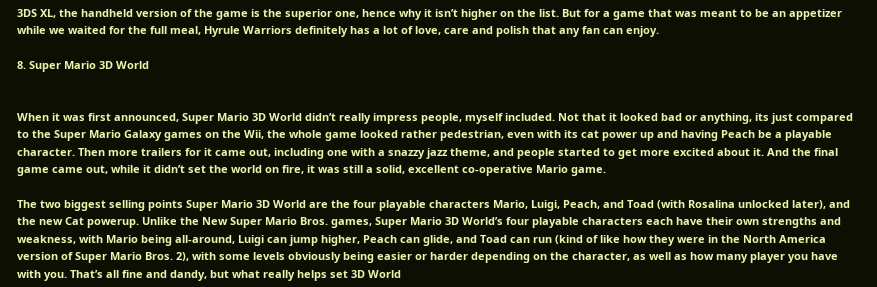3DS XL, the handheld version of the game is the superior one, hence why it isn’t higher on the list. But for a game that was meant to be an appetizer while we waited for the full meal, Hyrule Warriors definitely has a lot of love, care and polish that any fan can enjoy.

8. Super Mario 3D World


When it was first announced, Super Mario 3D World didn’t really impress people, myself included. Not that it looked bad or anything, its just compared to the Super Mario Galaxy games on the Wii, the whole game looked rather pedestrian, even with its cat power up and having Peach be a playable character. Then more trailers for it came out, including one with a snazzy jazz theme, and people started to get more excited about it. And the final game came out, while it didn’t set the world on fire, it was still a solid, excellent co-operative Mario game.

The two biggest selling points Super Mario 3D World are the four playable characters Mario, Luigi, Peach, and Toad (with Rosalina unlocked later), and the new Cat powerup. Unlike the New Super Mario Bros. games, Super Mario 3D World’s four playable characters each have their own strengths and weakness, with Mario being all-around, Luigi can jump higher, Peach can glide, and Toad can run (kind of like how they were in the North America version of Super Mario Bros. 2), with some levels obviously being easier or harder depending on the character, as well as how many player you have with you. That’s all fine and dandy, but what really helps set 3D World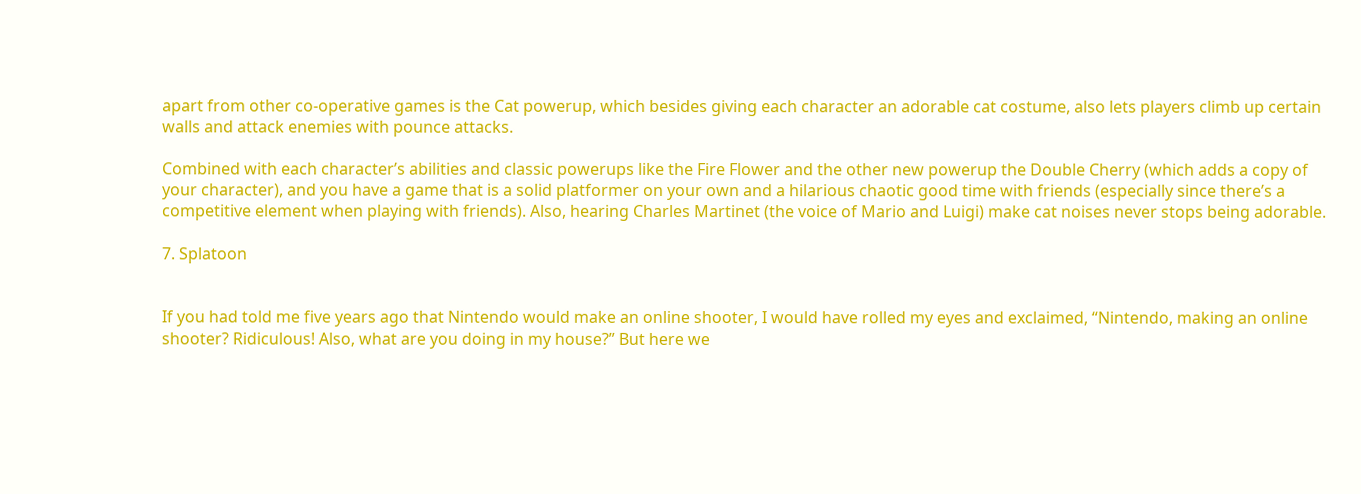apart from other co-operative games is the Cat powerup, which besides giving each character an adorable cat costume, also lets players climb up certain walls and attack enemies with pounce attacks.

Combined with each character’s abilities and classic powerups like the Fire Flower and the other new powerup the Double Cherry (which adds a copy of your character), and you have a game that is a solid platformer on your own and a hilarious chaotic good time with friends (especially since there’s a competitive element when playing with friends). Also, hearing Charles Martinet (the voice of Mario and Luigi) make cat noises never stops being adorable.

7. Splatoon


If you had told me five years ago that Nintendo would make an online shooter, I would have rolled my eyes and exclaimed, “Nintendo, making an online shooter? Ridiculous! Also, what are you doing in my house?” But here we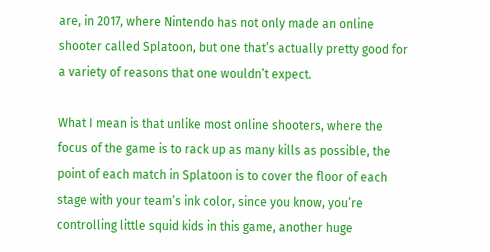are, in 2017, where Nintendo has not only made an online shooter called Splatoon, but one that’s actually pretty good for a variety of reasons that one wouldn’t expect.

What I mean is that unlike most online shooters, where the focus of the game is to rack up as many kills as possible, the point of each match in Splatoon is to cover the floor of each stage with your team’s ink color, since you know, you’re controlling little squid kids in this game, another huge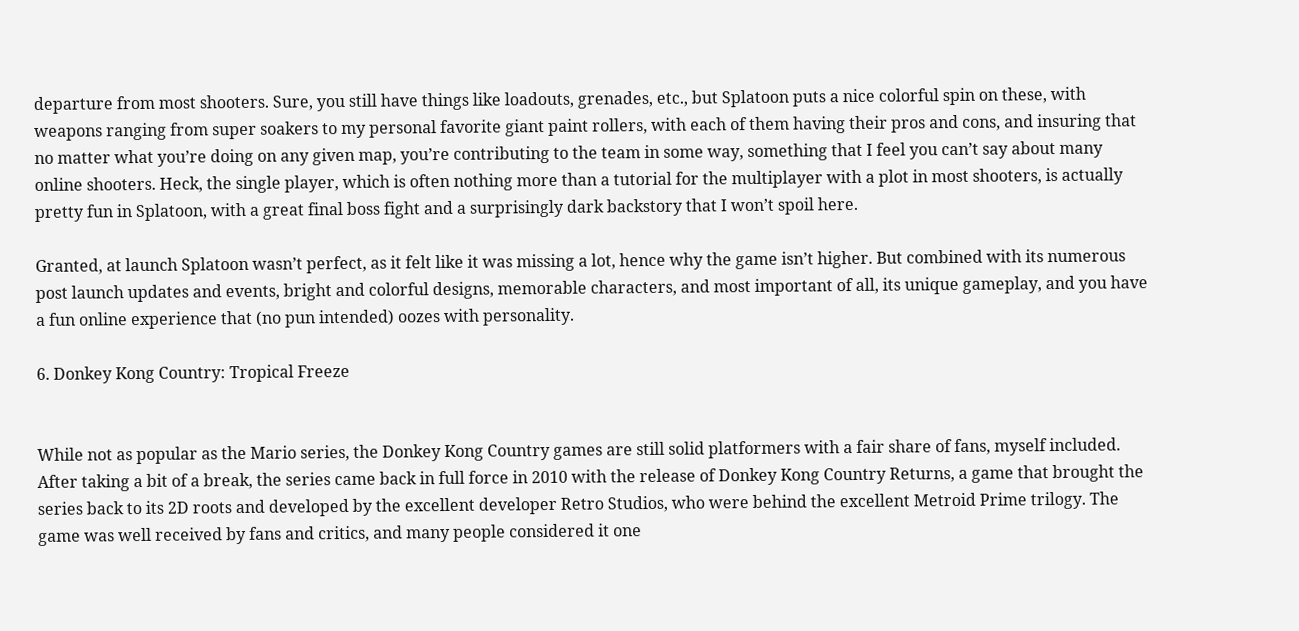departure from most shooters. Sure, you still have things like loadouts, grenades, etc., but Splatoon puts a nice colorful spin on these, with weapons ranging from super soakers to my personal favorite giant paint rollers, with each of them having their pros and cons, and insuring that no matter what you’re doing on any given map, you’re contributing to the team in some way, something that I feel you can’t say about many online shooters. Heck, the single player, which is often nothing more than a tutorial for the multiplayer with a plot in most shooters, is actually pretty fun in Splatoon, with a great final boss fight and a surprisingly dark backstory that I won’t spoil here.

Granted, at launch Splatoon wasn’t perfect, as it felt like it was missing a lot, hence why the game isn’t higher. But combined with its numerous post launch updates and events, bright and colorful designs, memorable characters, and most important of all, its unique gameplay, and you have a fun online experience that (no pun intended) oozes with personality.

6. Donkey Kong Country: Tropical Freeze


While not as popular as the Mario series, the Donkey Kong Country games are still solid platformers with a fair share of fans, myself included. After taking a bit of a break, the series came back in full force in 2010 with the release of Donkey Kong Country Returns, a game that brought the series back to its 2D roots and developed by the excellent developer Retro Studios, who were behind the excellent Metroid Prime trilogy. The game was well received by fans and critics, and many people considered it one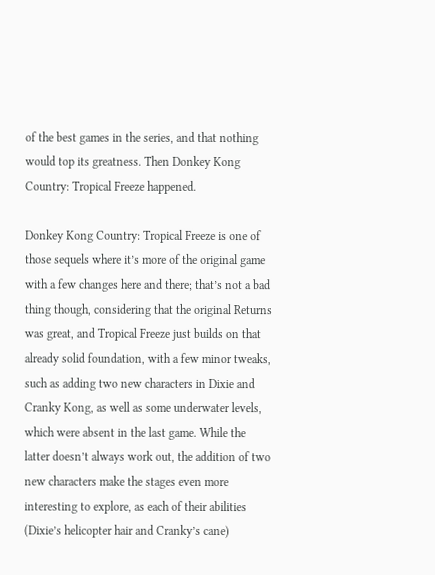of the best games in the series, and that nothing would top its greatness. Then Donkey Kong Country: Tropical Freeze happened.

Donkey Kong Country: Tropical Freeze is one of those sequels where it’s more of the original game with a few changes here and there; that’s not a bad thing though, considering that the original Returns was great, and Tropical Freeze just builds on that already solid foundation, with a few minor tweaks, such as adding two new characters in Dixie and Cranky Kong, as well as some underwater levels, which were absent in the last game. While the latter doesn’t always work out, the addition of two new characters make the stages even more interesting to explore, as each of their abilities (Dixie’s helicopter hair and Cranky’s cane)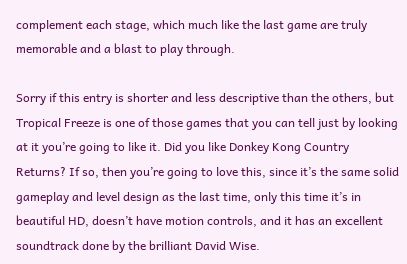complement each stage, which much like the last game are truly memorable and a blast to play through.

Sorry if this entry is shorter and less descriptive than the others, but Tropical Freeze is one of those games that you can tell just by looking at it you’re going to like it. Did you like Donkey Kong Country Returns? If so, then you’re going to love this, since it’s the same solid gameplay and level design as the last time, only this time it’s in beautiful HD, doesn’t have motion controls, and it has an excellent soundtrack done by the brilliant David Wise.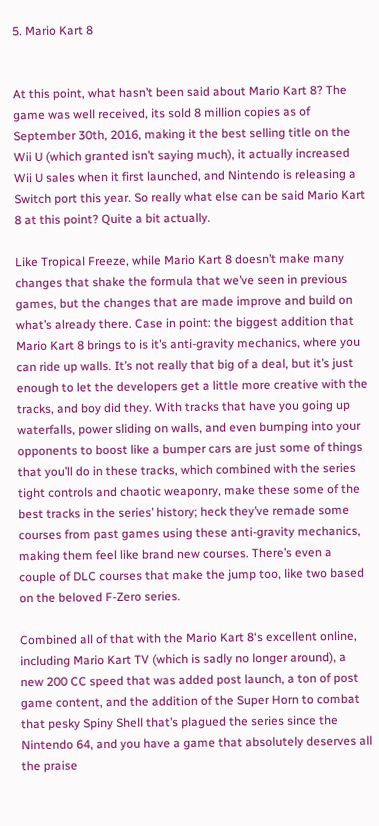5. Mario Kart 8


At this point, what hasn’t been said about Mario Kart 8? The game was well received, its sold 8 million copies as of September 30th, 2016, making it the best selling title on the Wii U (which granted isn’t saying much), it actually increased Wii U sales when it first launched, and Nintendo is releasing a Switch port this year. So really what else can be said Mario Kart 8 at this point? Quite a bit actually.

Like Tropical Freeze, while Mario Kart 8 doesn’t make many changes that shake the formula that we’ve seen in previous games, but the changes that are made improve and build on what’s already there. Case in point: the biggest addition that Mario Kart 8 brings to is it’s anti-gravity mechanics, where you can ride up walls. It’s not really that big of a deal, but it’s just enough to let the developers get a little more creative with the tracks, and boy did they. With tracks that have you going up waterfalls, power sliding on walls, and even bumping into your opponents to boost like a bumper cars are just some of things that you’ll do in these tracks, which combined with the series tight controls and chaotic weaponry, make these some of the best tracks in the series’ history; heck they’ve remade some courses from past games using these anti-gravity mechanics, making them feel like brand new courses. There’s even a couple of DLC courses that make the jump too, like two based on the beloved F-Zero series.

Combined all of that with the Mario Kart 8‘s excellent online, including Mario Kart TV (which is sadly no longer around), a new 200 CC speed that was added post launch, a ton of post game content, and the addition of the Super Horn to combat that pesky Spiny Shell that’s plagued the series since the Nintendo 64, and you have a game that absolutely deserves all the praise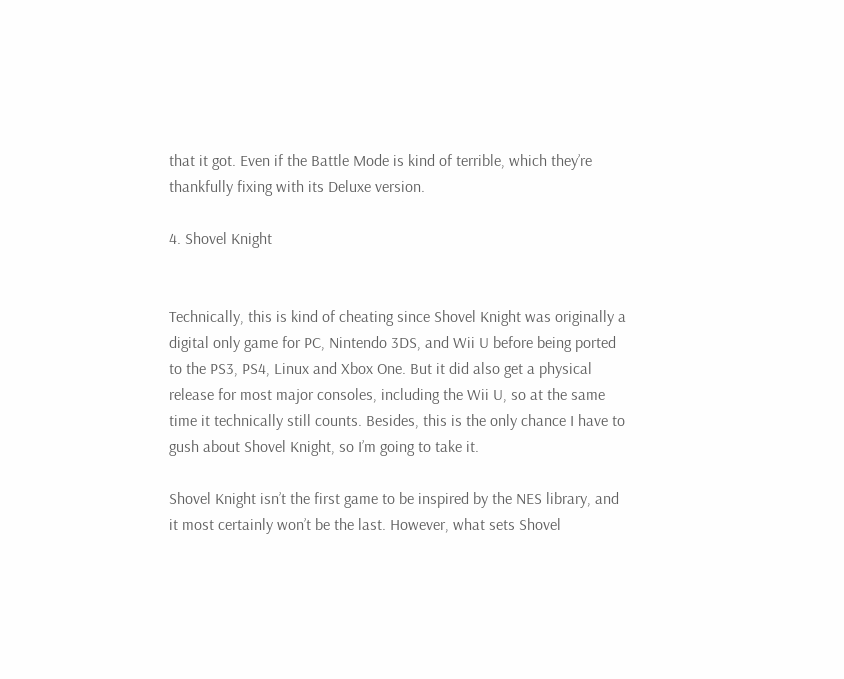that it got. Even if the Battle Mode is kind of terrible, which they’re thankfully fixing with its Deluxe version.

4. Shovel Knight


Technically, this is kind of cheating since Shovel Knight was originally a digital only game for PC, Nintendo 3DS, and Wii U before being ported to the PS3, PS4, Linux and Xbox One. But it did also get a physical release for most major consoles, including the Wii U, so at the same time it technically still counts. Besides, this is the only chance I have to gush about Shovel Knight, so I’m going to take it.

Shovel Knight isn’t the first game to be inspired by the NES library, and it most certainly won’t be the last. However, what sets Shovel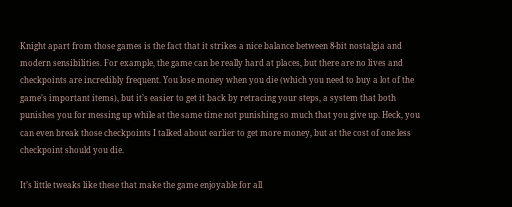Knight apart from those games is the fact that it strikes a nice balance between 8-bit nostalgia and modern sensibilities. For example, the game can be really hard at places, but there are no lives and checkpoints are incredibly frequent. You lose money when you die (which you need to buy a lot of the game’s important items), but it’s easier to get it back by retracing your steps, a system that both punishes you for messing up while at the same time not punishing so much that you give up. Heck, you can even break those checkpoints I talked about earlier to get more money, but at the cost of one less checkpoint should you die.

It’s little tweaks like these that make the game enjoyable for all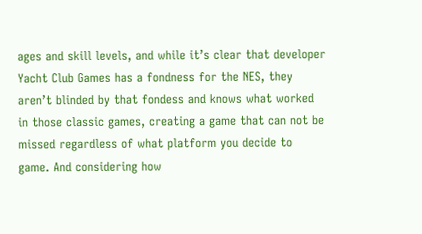ages and skill levels, and while it’s clear that developer Yacht Club Games has a fondness for the NES, they aren’t blinded by that fondess and knows what worked in those classic games, creating a game that can not be missed regardless of what platform you decide to game. And considering how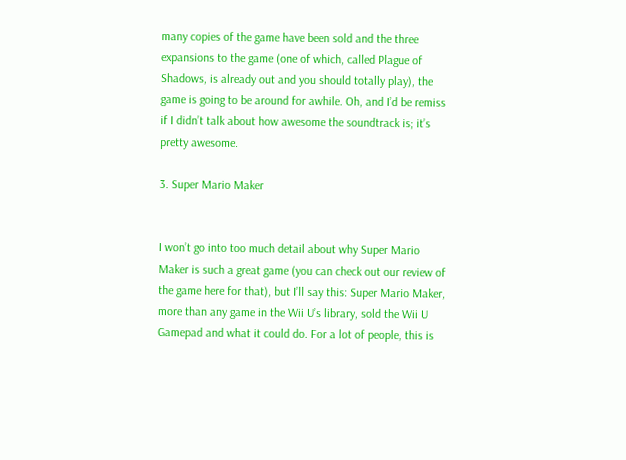many copies of the game have been sold and the three expansions to the game (one of which, called Plague of Shadows, is already out and you should totally play), the game is going to be around for awhile. Oh, and I’d be remiss if I didn’t talk about how awesome the soundtrack is; it’s pretty awesome.

3. Super Mario Maker


I won’t go into too much detail about why Super Mario Maker is such a great game (you can check out our review of the game here for that), but I’ll say this: Super Mario Maker, more than any game in the Wii U’s library, sold the Wii U Gamepad and what it could do. For a lot of people, this is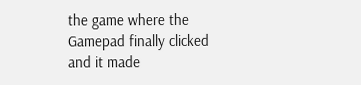the game where the Gamepad finally clicked and it made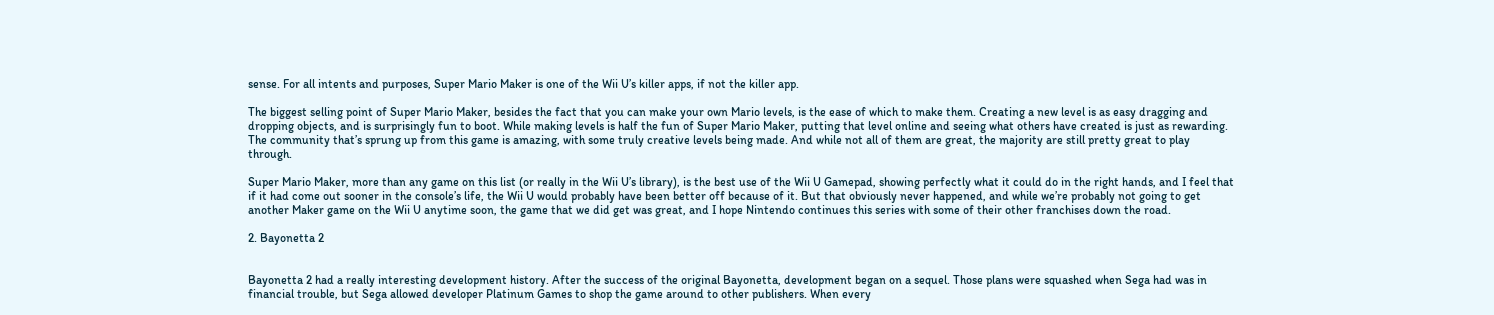sense. For all intents and purposes, Super Mario Maker is one of the Wii U’s killer apps, if not the killer app.

The biggest selling point of Super Mario Maker, besides the fact that you can make your own Mario levels, is the ease of which to make them. Creating a new level is as easy dragging and dropping objects, and is surprisingly fun to boot. While making levels is half the fun of Super Mario Maker, putting that level online and seeing what others have created is just as rewarding. The community that’s sprung up from this game is amazing, with some truly creative levels being made. And while not all of them are great, the majority are still pretty great to play through.

Super Mario Maker, more than any game on this list (or really in the Wii U’s library), is the best use of the Wii U Gamepad, showing perfectly what it could do in the right hands, and I feel that if it had come out sooner in the console’s life, the Wii U would probably have been better off because of it. But that obviously never happened, and while we’re probably not going to get another Maker game on the Wii U anytime soon, the game that we did get was great, and I hope Nintendo continues this series with some of their other franchises down the road.

2. Bayonetta 2


Bayonetta 2 had a really interesting development history. After the success of the original Bayonetta, development began on a sequel. Those plans were squashed when Sega had was in financial trouble, but Sega allowed developer Platinum Games to shop the game around to other publishers. When every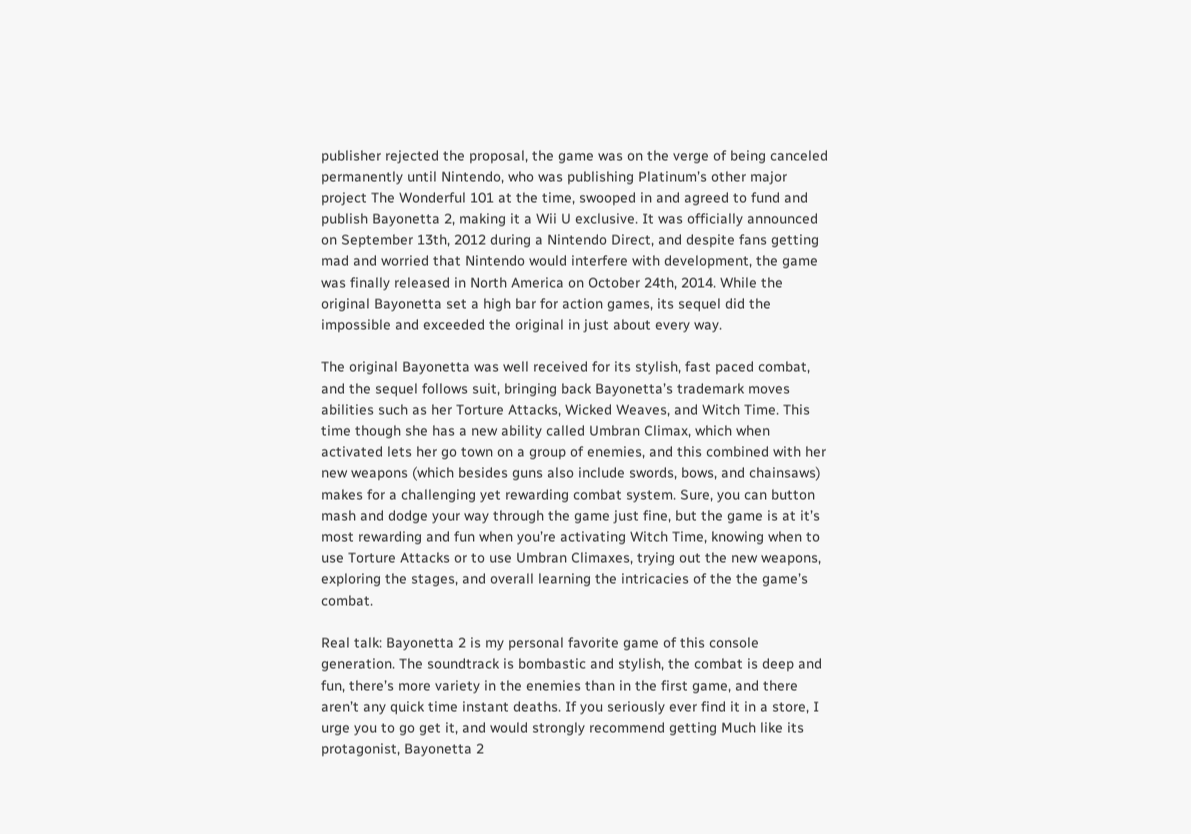publisher rejected the proposal, the game was on the verge of being canceled permanently until Nintendo, who was publishing Platinum’s other major project The Wonderful 101 at the time, swooped in and agreed to fund and publish Bayonetta 2, making it a Wii U exclusive. It was officially announced on September 13th, 2012 during a Nintendo Direct, and despite fans getting mad and worried that Nintendo would interfere with development, the game was finally released in North America on October 24th, 2014. While the original Bayonetta set a high bar for action games, its sequel did the impossible and exceeded the original in just about every way.

The original Bayonetta was well received for its stylish, fast paced combat, and the sequel follows suit, bringing back Bayonetta’s trademark moves abilities such as her Torture Attacks, Wicked Weaves, and Witch Time. This time though she has a new ability called Umbran Climax, which when activated lets her go town on a group of enemies, and this combined with her new weapons (which besides guns also include swords, bows, and chainsaws) makes for a challenging yet rewarding combat system. Sure, you can button mash and dodge your way through the game just fine, but the game is at it’s most rewarding and fun when you’re activating Witch Time, knowing when to use Torture Attacks or to use Umbran Climaxes, trying out the new weapons, exploring the stages, and overall learning the intricacies of the the game’s combat.

Real talk: Bayonetta 2 is my personal favorite game of this console generation. The soundtrack is bombastic and stylish, the combat is deep and fun, there’s more variety in the enemies than in the first game, and there aren’t any quick time instant deaths. If you seriously ever find it in a store, I urge you to go get it, and would strongly recommend getting Much like its protagonist, Bayonetta 2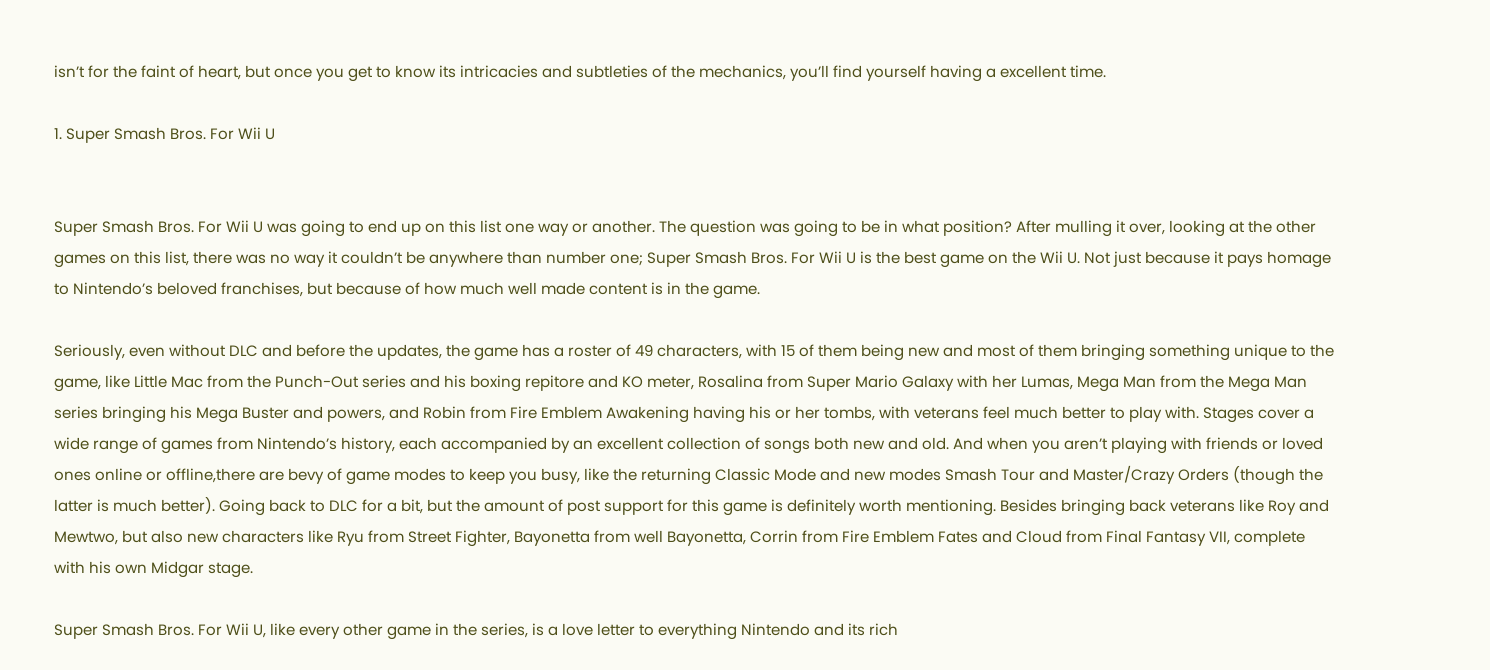isn’t for the faint of heart, but once you get to know its intricacies and subtleties of the mechanics, you’ll find yourself having a excellent time.

1. Super Smash Bros. For Wii U


Super Smash Bros. For Wii U was going to end up on this list one way or another. The question was going to be in what position? After mulling it over, looking at the other games on this list, there was no way it couldn’t be anywhere than number one; Super Smash Bros. For Wii U is the best game on the Wii U. Not just because it pays homage to Nintendo’s beloved franchises, but because of how much well made content is in the game.

Seriously, even without DLC and before the updates, the game has a roster of 49 characters, with 15 of them being new and most of them bringing something unique to the game, like Little Mac from the Punch-Out series and his boxing repitore and KO meter, Rosalina from Super Mario Galaxy with her Lumas, Mega Man from the Mega Man series bringing his Mega Buster and powers, and Robin from Fire Emblem Awakening having his or her tombs, with veterans feel much better to play with. Stages cover a wide range of games from Nintendo’s history, each accompanied by an excellent collection of songs both new and old. And when you aren’t playing with friends or loved ones online or offline,there are bevy of game modes to keep you busy, like the returning Classic Mode and new modes Smash Tour and Master/Crazy Orders (though the latter is much better). Going back to DLC for a bit, but the amount of post support for this game is definitely worth mentioning. Besides bringing back veterans like Roy and Mewtwo, but also new characters like Ryu from Street Fighter, Bayonetta from well Bayonetta, Corrin from Fire Emblem Fates and Cloud from Final Fantasy VII, complete with his own Midgar stage.

Super Smash Bros. For Wii U, like every other game in the series, is a love letter to everything Nintendo and its rich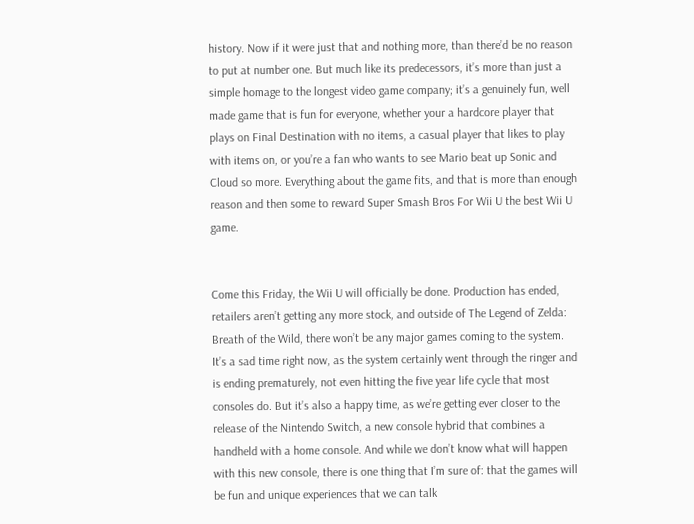history. Now if it were just that and nothing more, than there’d be no reason to put at number one. But much like its predecessors, it’s more than just a simple homage to the longest video game company; it’s a genuinely fun, well made game that is fun for everyone, whether your a hardcore player that plays on Final Destination with no items, a casual player that likes to play with items on, or you’re a fan who wants to see Mario beat up Sonic and Cloud so more. Everything about the game fits, and that is more than enough reason and then some to reward Super Smash Bros For Wii U the best Wii U game.


Come this Friday, the Wii U will officially be done. Production has ended, retailers aren’t getting any more stock, and outside of The Legend of Zelda: Breath of the Wild, there won’t be any major games coming to the system. It’s a sad time right now, as the system certainly went through the ringer and is ending prematurely, not even hitting the five year life cycle that most consoles do. But it’s also a happy time, as we’re getting ever closer to the release of the Nintendo Switch, a new console hybrid that combines a handheld with a home console. And while we don’t know what will happen with this new console, there is one thing that I’m sure of: that the games will be fun and unique experiences that we can talk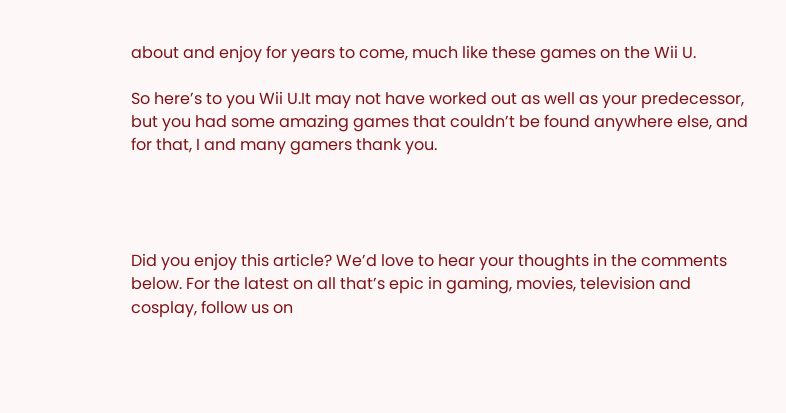about and enjoy for years to come, much like these games on the Wii U.

So here’s to you Wii U.It may not have worked out as well as your predecessor, but you had some amazing games that couldn’t be found anywhere else, and for that, I and many gamers thank you.




Did you enjoy this article? We’d love to hear your thoughts in the comments below. For the latest on all that’s epic in gaming, movies, television and cosplay, follow us on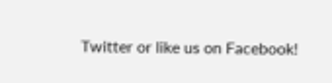Twitter or like us on Facebook!